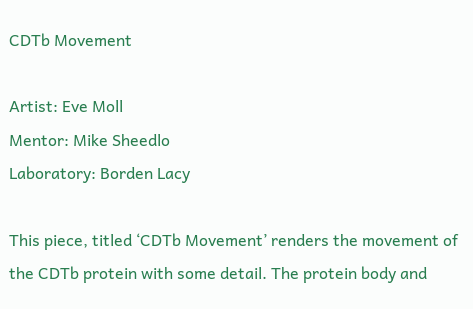CDTb Movement

Artist: Eve Moll
Mentor: Mike Sheedlo
Laboratory: Borden Lacy

This piece, titled ‘CDTb Movement’ renders the movement of the CDTb protein with some detail. The protein body and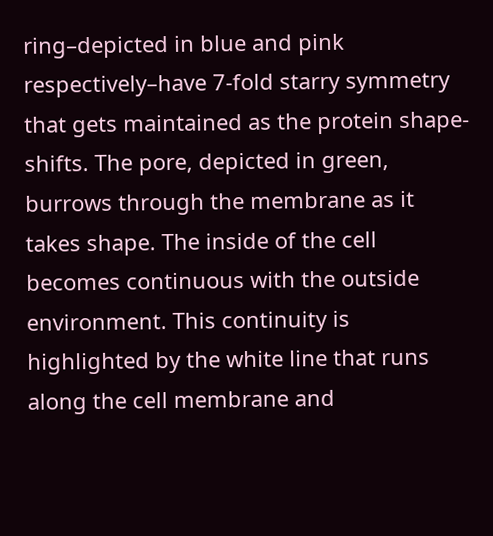ring–depicted in blue and pink respectively–have 7-fold starry symmetry that gets maintained as the protein shape-shifts. The pore, depicted in green, burrows through the membrane as it takes shape. The inside of the cell becomes continuous with the outside environment. This continuity is highlighted by the white line that runs along the cell membrane and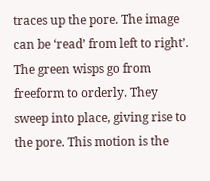traces up the pore. The image can be ‘read’ from left to right’. The green wisps go from freeform to orderly. They sweep into place, giving rise to the pore. This motion is the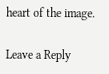heart of the image.

Leave a Reply